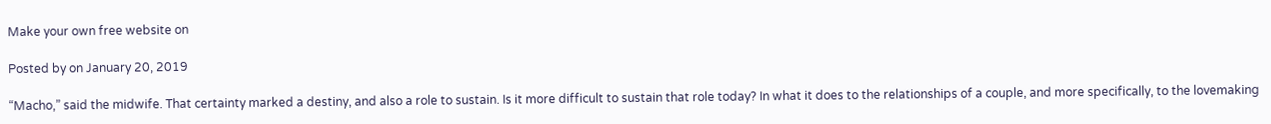Make your own free website on

Posted by on January 20, 2019

“Macho,” said the midwife. That certainty marked a destiny, and also a role to sustain. Is it more difficult to sustain that role today? In what it does to the relationships of a couple, and more specifically, to the lovemaking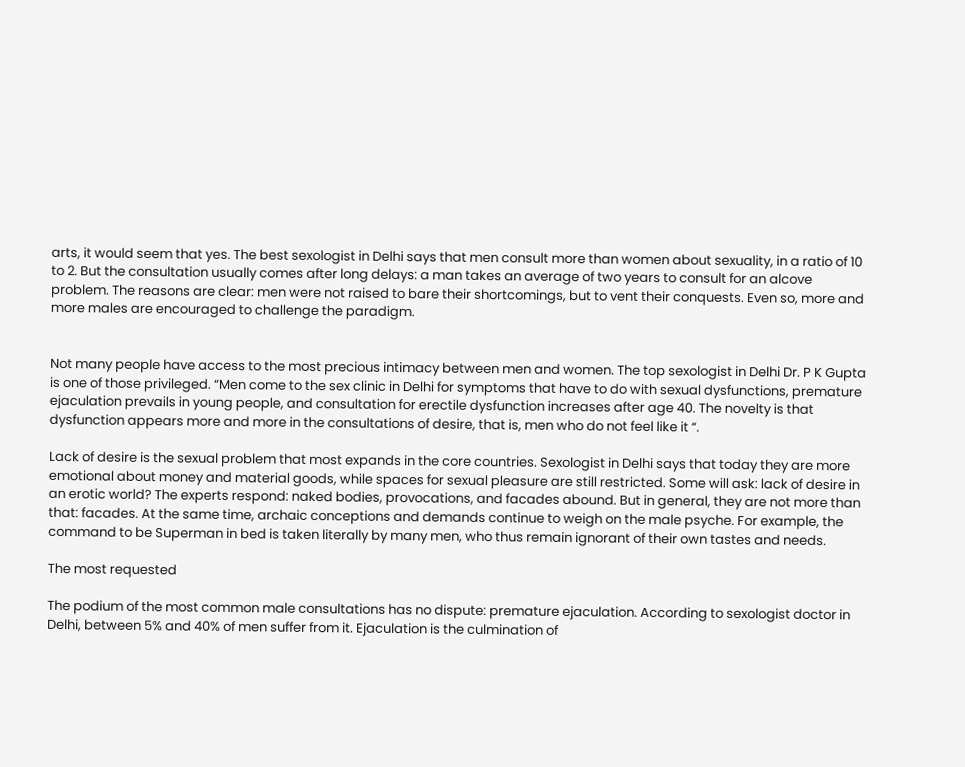arts, it would seem that yes. The best sexologist in Delhi says that men consult more than women about sexuality, in a ratio of 10 to 2. But the consultation usually comes after long delays: a man takes an average of two years to consult for an alcove problem. The reasons are clear: men were not raised to bare their shortcomings, but to vent their conquests. Even so, more and more males are encouraged to challenge the paradigm.


Not many people have access to the most precious intimacy between men and women. The top sexologist in Delhi Dr. P K Gupta is one of those privileged. “Men come to the sex clinic in Delhi for symptoms that have to do with sexual dysfunctions, premature ejaculation prevails in young people, and consultation for erectile dysfunction increases after age 40. The novelty is that dysfunction appears more and more in the consultations of desire, that is, men who do not feel like it “.

Lack of desire is the sexual problem that most expands in the core countries. Sexologist in Delhi says that today they are more emotional about money and material goods, while spaces for sexual pleasure are still restricted. Some will ask: lack of desire in an erotic world? The experts respond: naked bodies, provocations, and facades abound. But in general, they are not more than that: facades. At the same time, archaic conceptions and demands continue to weigh on the male psyche. For example, the command to be Superman in bed is taken literally by many men, who thus remain ignorant of their own tastes and needs.

The most requested

The podium of the most common male consultations has no dispute: premature ejaculation. According to sexologist doctor in Delhi, between 5% and 40% of men suffer from it. Ejaculation is the culmination of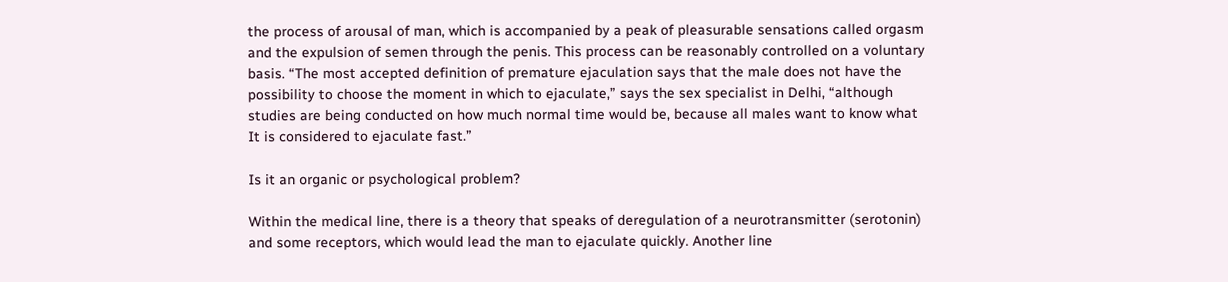the process of arousal of man, which is accompanied by a peak of pleasurable sensations called orgasm and the expulsion of semen through the penis. This process can be reasonably controlled on a voluntary basis. “The most accepted definition of premature ejaculation says that the male does not have the possibility to choose the moment in which to ejaculate,” says the sex specialist in Delhi, “although studies are being conducted on how much normal time would be, because all males want to know what It is considered to ejaculate fast.”

Is it an organic or psychological problem?

Within the medical line, there is a theory that speaks of deregulation of a neurotransmitter (serotonin) and some receptors, which would lead the man to ejaculate quickly. Another line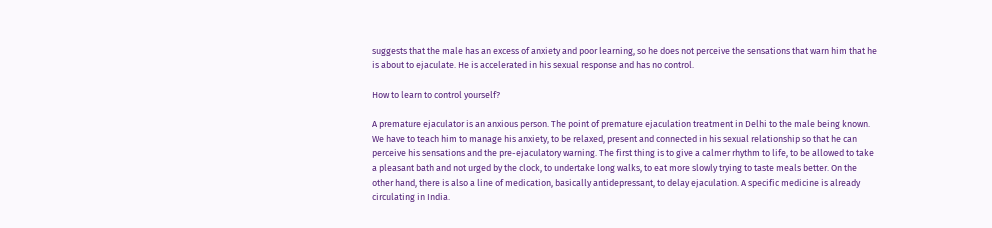suggests that the male has an excess of anxiety and poor learning, so he does not perceive the sensations that warn him that he is about to ejaculate. He is accelerated in his sexual response and has no control.

How to learn to control yourself?

A premature ejaculator is an anxious person. The point of premature ejaculation treatment in Delhi to the male being known. We have to teach him to manage his anxiety, to be relaxed, present and connected in his sexual relationship so that he can perceive his sensations and the pre-ejaculatory warning. The first thing is to give a calmer rhythm to life, to be allowed to take a pleasant bath and not urged by the clock, to undertake long walks, to eat more slowly trying to taste meals better. On the other hand, there is also a line of medication, basically antidepressant, to delay ejaculation. A specific medicine is already circulating in India.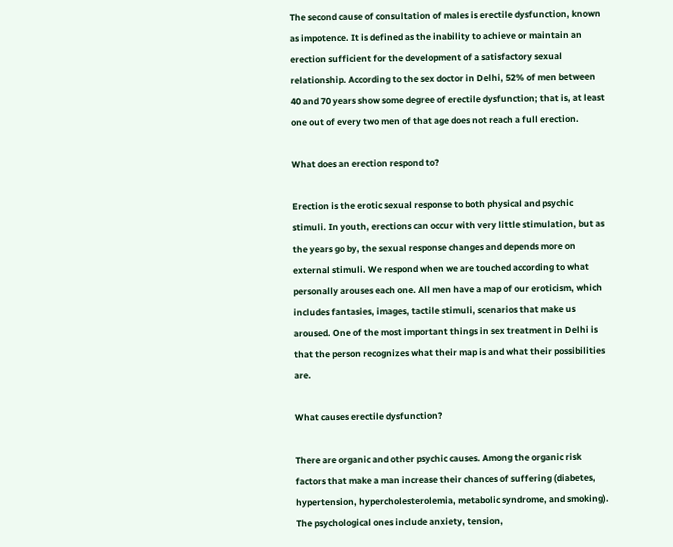The second cause of consultation of males is erectile dysfunction, known as impotence. It is defined as the inability to achieve or maintain an erection sufficient for the development of a satisfactory sexual relationship. According to the sex doctor in Delhi, 52% of men between 40 and 70 years show some degree of erectile dysfunction; that is, at least one out of every two men of that age does not reach a full erection.

What does an erection respond to?

Erection is the erotic sexual response to both physical and psychic stimuli. In youth, erections can occur with very little stimulation, but as the years go by, the sexual response changes and depends more on external stimuli. We respond when we are touched according to what personally arouses each one. All men have a map of our eroticism, which includes fantasies, images, tactile stimuli, scenarios that make us aroused. One of the most important things in sex treatment in Delhi is that the person recognizes what their map is and what their possibilities are.

What causes erectile dysfunction?

There are organic and other psychic causes. Among the organic risk factors that make a man increase their chances of suffering (diabetes, hypertension, hypercholesterolemia, metabolic syndrome, and smoking). The psychological ones include anxiety, tension,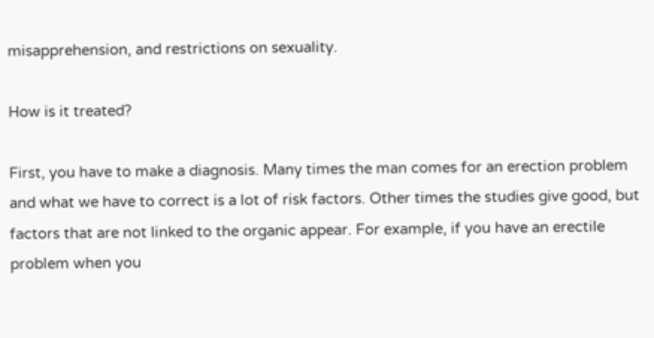misapprehension, and restrictions on sexuality.

How is it treated?

First, you have to make a diagnosis. Many times the man comes for an erection problem and what we have to correct is a lot of risk factors. Other times the studies give good, but factors that are not linked to the organic appear. For example, if you have an erectile problem when you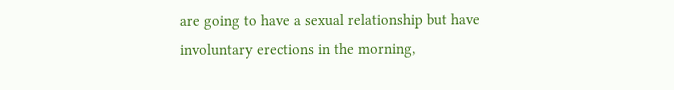are going to have a sexual relationship but have involuntary erections in the morning,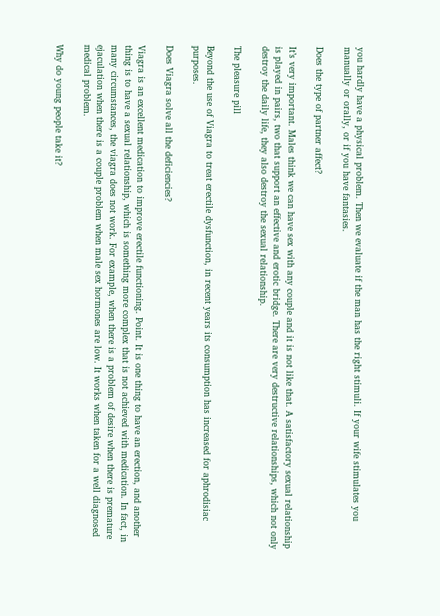you hardly have a physical problem. Then we evaluate if the man has the right stimuli. If your wife stimulates you manually or orally, or if you have fantasies.

Does the type of partner affect?

It’s very important. Males think we can have sex with any couple and it is not like that. A satisfactory sexual relationship is played in pairs, two that support an effective and erotic bridge. There are very destructive relationships, which not only destroy the daily life, they also destroy the sexual relationship.

The pleasure pill

Beyond the use of Viagra to treat erectile dysfunction, in recent years its consumption has increased for aphrodisiac purposes.

Does Viagra solve all the deficiencies?

Viagra is an excellent medication to improve erectile functioning. Point. It is one thing to have an erection, and another thing is to have a sexual relationship, which is something more complex that is not achieved with medication. In fact, in many circumstances, the viagra does not work. For example, when there is a problem of desire when there is premature ejaculation when there is a couple problem when male sex hormones are low. It works when taken for a well diagnosed medical problem.

Why do young people take it?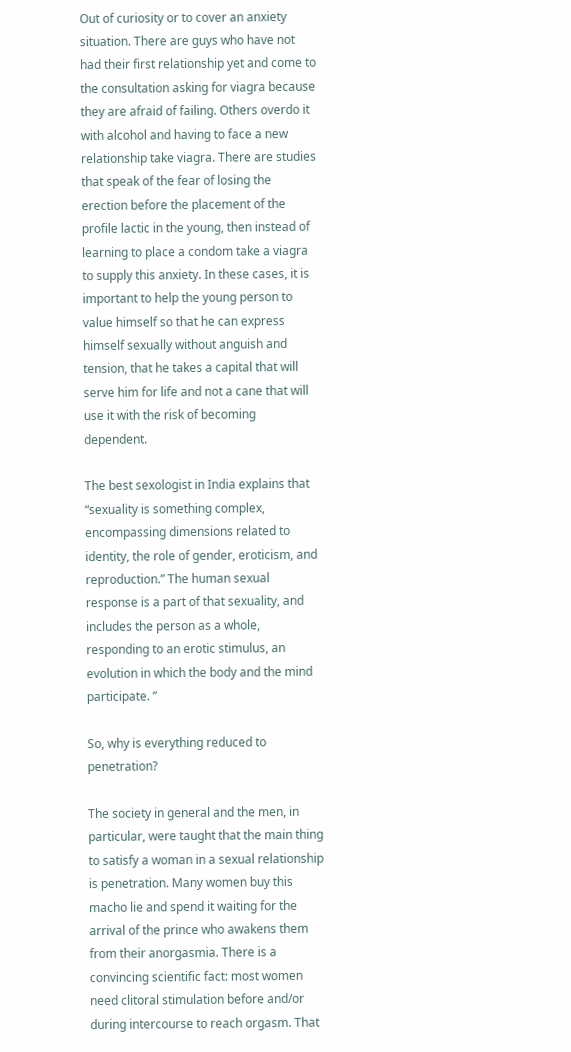Out of curiosity or to cover an anxiety situation. There are guys who have not had their first relationship yet and come to the consultation asking for viagra because they are afraid of failing. Others overdo it with alcohol and having to face a new relationship take viagra. There are studies that speak of the fear of losing the erection before the placement of the profile lactic in the young, then instead of learning to place a condom take a viagra to supply this anxiety. In these cases, it is important to help the young person to value himself so that he can express himself sexually without anguish and tension, that he takes a capital that will serve him for life and not a cane that will use it with the risk of becoming dependent.

The best sexologist in India explains that “sexuality is something complex, encompassing dimensions related to identity, the role of gender, eroticism, and reproduction.” The human sexual response is a part of that sexuality, and includes the person as a whole, responding to an erotic stimulus, an evolution in which the body and the mind participate. ”

So, why is everything reduced to penetration?

The society in general and the men, in particular, were taught that the main thing to satisfy a woman in a sexual relationship is penetration. Many women buy this macho lie and spend it waiting for the arrival of the prince who awakens them from their anorgasmia. There is a convincing scientific fact: most women need clitoral stimulation before and/or during intercourse to reach orgasm. That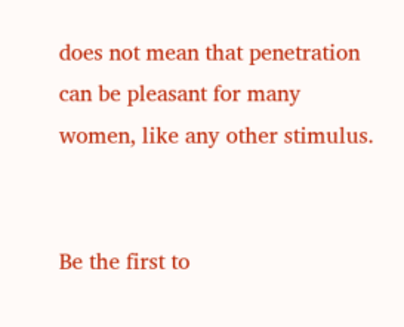does not mean that penetration can be pleasant for many women, like any other stimulus.


Be the first to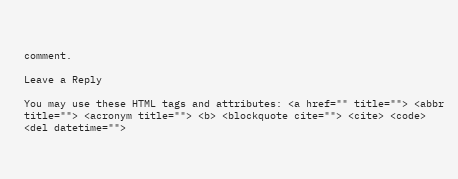comment.

Leave a Reply

You may use these HTML tags and attributes: <a href="" title=""> <abbr title=""> <acronym title=""> <b> <blockquote cite=""> <cite> <code> <del datetime="">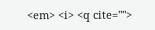<em> <i> <q cite="">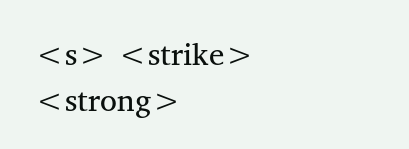<s> <strike> <strong>